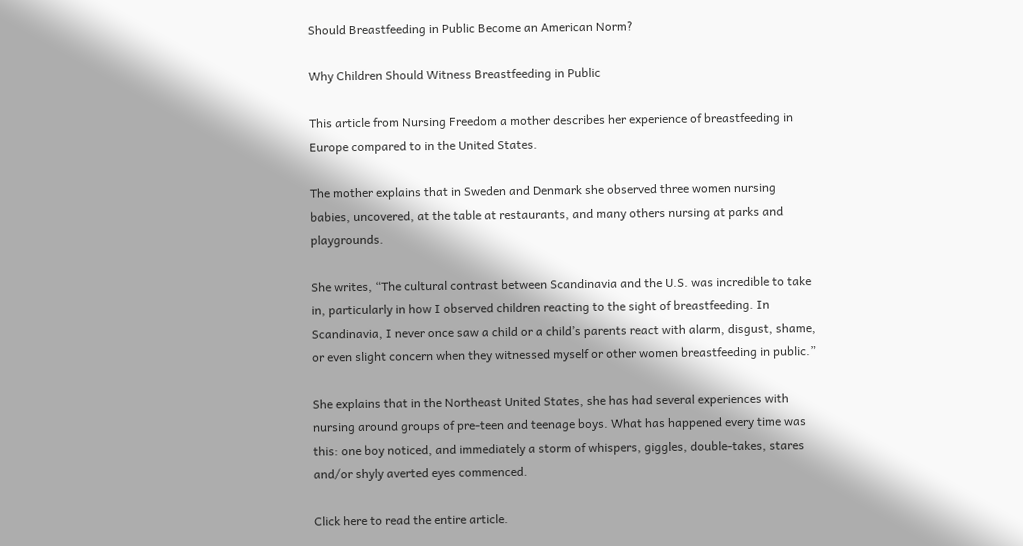Should Breastfeeding in Public Become an American Norm?

Why Children Should Witness Breastfeeding in Public

This article from Nursing Freedom a mother describes her experience of breastfeeding in Europe compared to in the United States.

The mother explains that in Sweden and Denmark she observed three women nursing babies, uncovered, at the table at restaurants, and many others nursing at parks and playgrounds.

She writes, “The cultural contrast between Scandinavia and the U.S. was incredible to take in, particularly in how I observed children reacting to the sight of breastfeeding. In Scandinavia, I never once saw a child or a child’s parents react with alarm, disgust, shame, or even slight concern when they witnessed myself or other women breastfeeding in public.”

She explains that in the Northeast United States, she has had several experiences with nursing around groups of pre-teen and teenage boys. What has happened every time was this: one boy noticed, and immediately a storm of whispers, giggles, double-takes, stares and/or shyly averted eyes commenced.

Click here to read the entire article.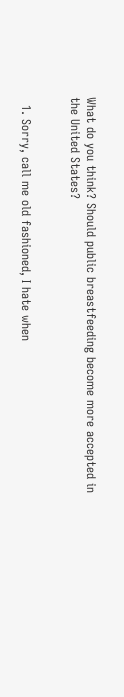What do you think? Should public breastfeeding become more accepted in the United States?


  1. Sorry, call me old fashioned, I hate when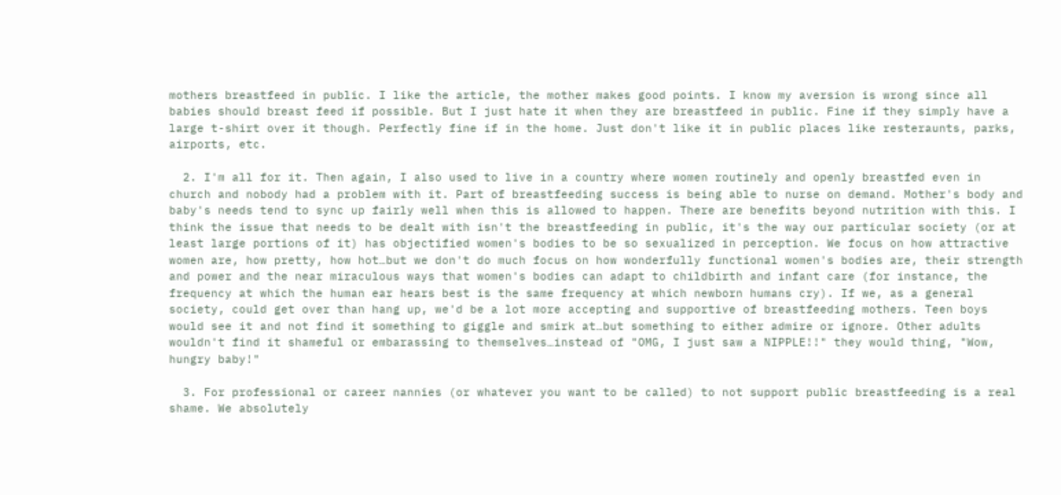mothers breastfeed in public. I like the article, the mother makes good points. I know my aversion is wrong since all babies should breast feed if possible. But I just hate it when they are breastfeed in public. Fine if they simply have a large t-shirt over it though. Perfectly fine if in the home. Just don't like it in public places like resteraunts, parks, airports, etc.

  2. I'm all for it. Then again, I also used to live in a country where women routinely and openly breastfed even in church and nobody had a problem with it. Part of breastfeeding success is being able to nurse on demand. Mother's body and baby's needs tend to sync up fairly well when this is allowed to happen. There are benefits beyond nutrition with this. I think the issue that needs to be dealt with isn't the breastfeeding in public, it's the way our particular society (or at least large portions of it) has objectified women's bodies to be so sexualized in perception. We focus on how attractive women are, how pretty, how hot…but we don't do much focus on how wonderfully functional women's bodies are, their strength and power and the near miraculous ways that women's bodies can adapt to childbirth and infant care (for instance, the frequency at which the human ear hears best is the same frequency at which newborn humans cry). If we, as a general society, could get over than hang up, we'd be a lot more accepting and supportive of breastfeeding mothers. Teen boys would see it and not find it something to giggle and smirk at…but something to either admire or ignore. Other adults wouldn't find it shameful or embarassing to themselves…instead of "OMG, I just saw a NIPPLE!!" they would thing, "Wow, hungry baby!"

  3. For professional or career nannies (or whatever you want to be called) to not support public breastfeeding is a real shame. We absolutely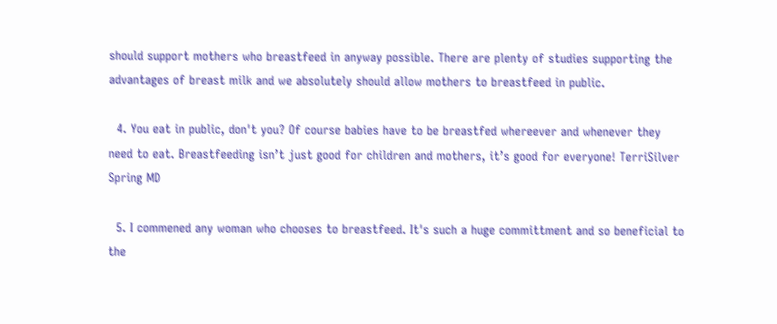should support mothers who breastfeed in anyway possible. There are plenty of studies supporting the advantages of breast milk and we absolutely should allow mothers to breastfeed in public.

  4. You eat in public, don't you? Of course babies have to be breastfed whereever and whenever they need to eat. Breastfeeding isn’t just good for children and mothers, it’s good for everyone! TerriSilver Spring MD

  5. I commened any woman who chooses to breastfeed. It's such a huge committment and so beneficial to the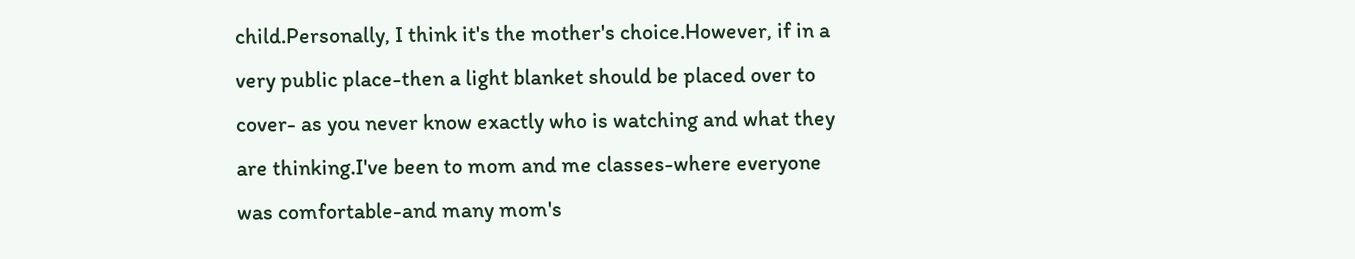child.Personally, I think it's the mother's choice.However, if in a very public place-then a light blanket should be placed over to cover- as you never know exactly who is watching and what they are thinking.I've been to mom and me classes-where everyone was comfortable-and many mom's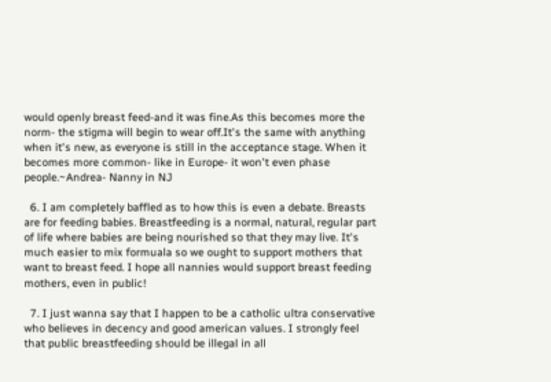would openly breast feed-and it was fine.As this becomes more the norm- the stigma will begin to wear off.It's the same with anything when it's new, as everyone is still in the acceptance stage. When it becomes more common- like in Europe- it won't even phase people.~Andrea- Nanny in NJ

  6. I am completely baffled as to how this is even a debate. Breasts are for feeding babies. Breastfeeding is a normal, natural, regular part of life where babies are being nourished so that they may live. It's much easier to mix formuala so we ought to support mothers that want to breast feed. I hope all nannies would support breast feeding mothers, even in public!

  7. I just wanna say that I happen to be a catholic ultra conservative who believes in decency and good american values. I strongly feel that public breastfeeding should be illegal in all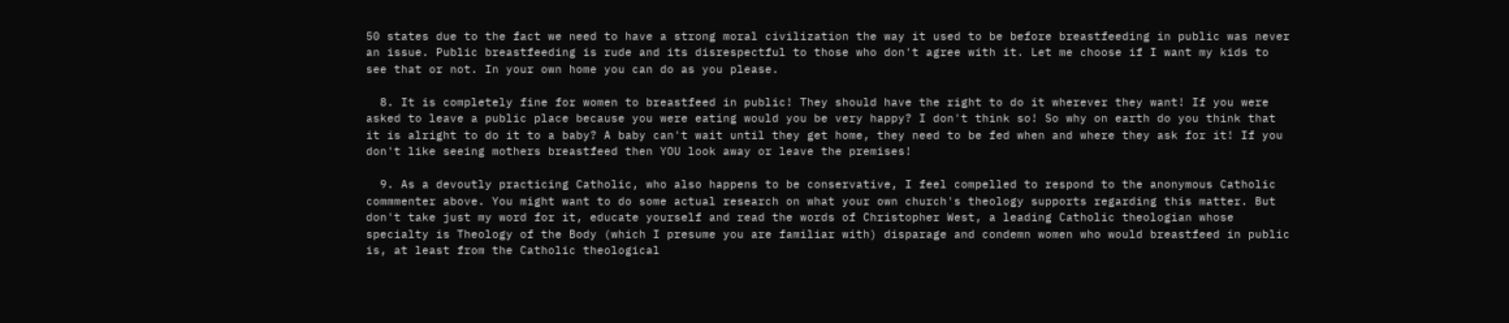50 states due to the fact we need to have a strong moral civilization the way it used to be before breastfeeding in public was never an issue. Public breastfeeding is rude and its disrespectful to those who don't agree with it. Let me choose if I want my kids to see that or not. In your own home you can do as you please.

  8. It is completely fine for women to breastfeed in public! They should have the right to do it wherever they want! If you were asked to leave a public place because you were eating would you be very happy? I don't think so! So why on earth do you think that it is alright to do it to a baby? A baby can't wait until they get home, they need to be fed when and where they ask for it! If you don't like seeing mothers breastfeed then YOU look away or leave the premises!

  9. As a devoutly practicing Catholic, who also happens to be conservative, I feel compelled to respond to the anonymous Catholic commmenter above. You might want to do some actual research on what your own church's theology supports regarding this matter. But don't take just my word for it, educate yourself and read the words of Christopher West, a leading Catholic theologian whose specialty is Theology of the Body (which I presume you are familiar with) disparage and condemn women who would breastfeed in public is, at least from the Catholic theological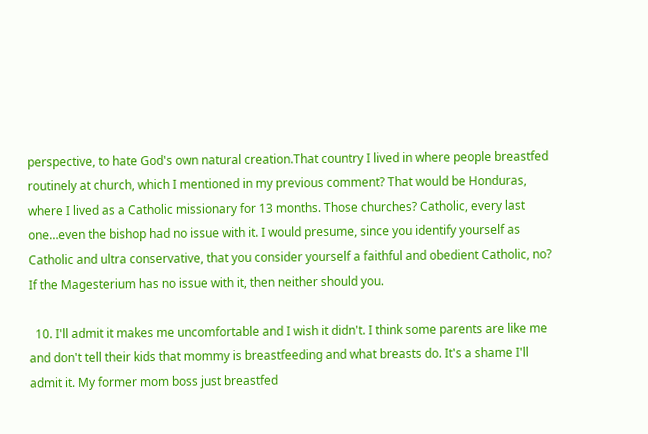perspective, to hate God's own natural creation.That country I lived in where people breastfed routinely at church, which I mentioned in my previous comment? That would be Honduras, where I lived as a Catholic missionary for 13 months. Those churches? Catholic, every last one…even the bishop had no issue with it. I would presume, since you identify yourself as Catholic and ultra conservative, that you consider yourself a faithful and obedient Catholic, no? If the Magesterium has no issue with it, then neither should you.

  10. I'll admit it makes me uncomfortable and I wish it didn't. I think some parents are like me and don't tell their kids that mommy is breastfeeding and what breasts do. It's a shame I'll admit it. My former mom boss just breastfed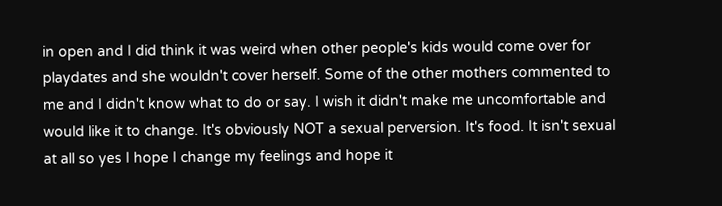in open and I did think it was weird when other people's kids would come over for playdates and she wouldn't cover herself. Some of the other mothers commented to me and I didn't know what to do or say. I wish it didn't make me uncomfortable and would like it to change. It's obviously NOT a sexual perversion. It's food. It isn't sexual at all so yes I hope I change my feelings and hope it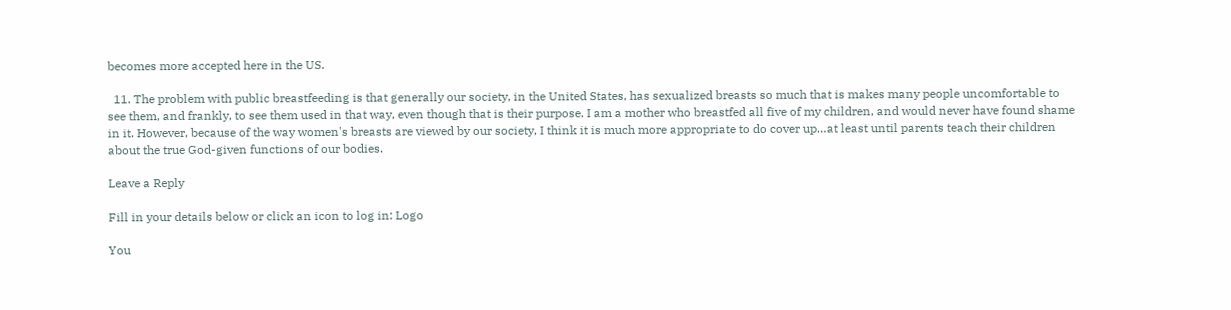becomes more accepted here in the US.

  11. The problem with public breastfeeding is that generally our society, in the United States, has sexualized breasts so much that is makes many people uncomfortable to see them, and frankly, to see them used in that way, even though that is their purpose. I am a mother who breastfed all five of my children, and would never have found shame in it. However, because of the way women's breasts are viewed by our society, I think it is much more appropriate to do cover up…at least until parents teach their children about the true God-given functions of our bodies.

Leave a Reply

Fill in your details below or click an icon to log in: Logo

You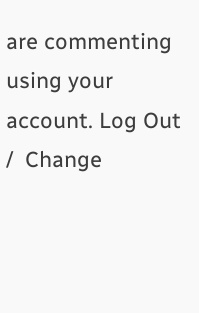are commenting using your account. Log Out /  Change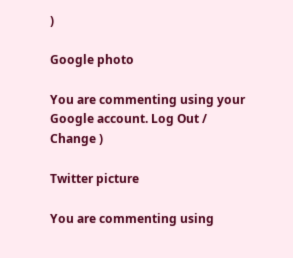)

Google photo

You are commenting using your Google account. Log Out /  Change )

Twitter picture

You are commenting using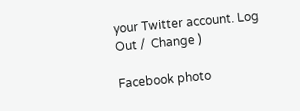your Twitter account. Log Out /  Change )

Facebook photo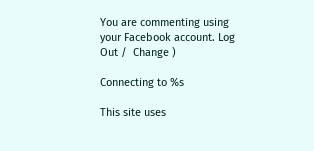You are commenting using your Facebook account. Log Out /  Change )

Connecting to %s

This site uses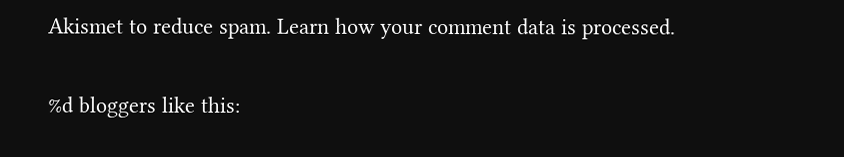Akismet to reduce spam. Learn how your comment data is processed.

%d bloggers like this: